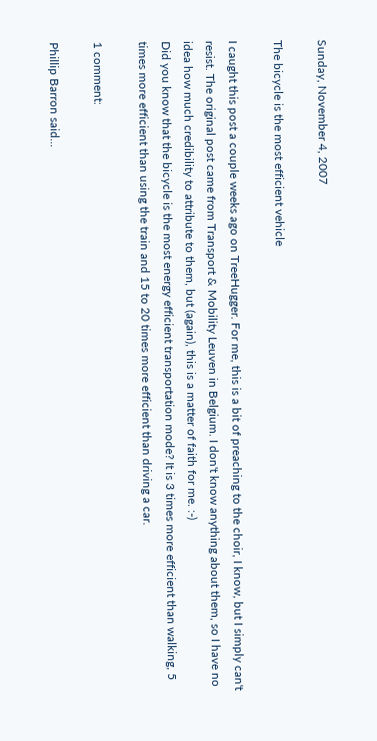Sunday, November 4, 2007

The bicycle is the most efficient vehicle

I caught this post a couple weeks ago on TreeHugger. For me, this is a bit of preaching to the choir, I know, but I simply can't resist. The original post came from Transport & Mobility Leuven in Belgium. I don't know anything about them, so I have no idea how much credibility to attribute to them, but (again), this is a matter of faith for me. :-)
Did you know that the bicycle is the most energy efficient transportation mode? It is 3 times more efficient than walking, 5 times more efficient than using the train and 15 to 20 times more efficient than driving a car.

1 comment:

Phillip Barron said...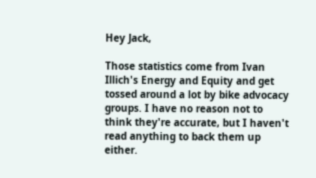Hey Jack,

Those statistics come from Ivan Illich's Energy and Equity and get tossed around a lot by bike advocacy groups. I have no reason not to think they're accurate, but I haven't read anything to back them up either.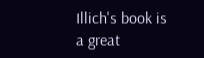Illich's book is a great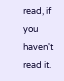read, if you haven't read it.